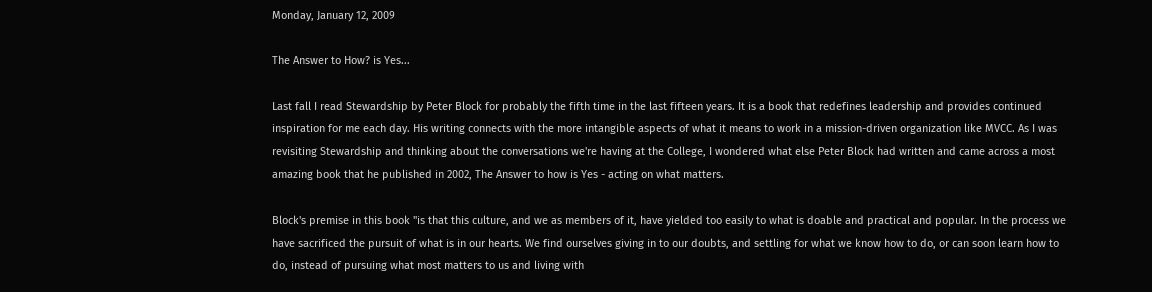Monday, January 12, 2009

The Answer to How? is Yes...

Last fall I read Stewardship by Peter Block for probably the fifth time in the last fifteen years. It is a book that redefines leadership and provides continued inspiration for me each day. His writing connects with the more intangible aspects of what it means to work in a mission-driven organization like MVCC. As I was revisiting Stewardship and thinking about the conversations we're having at the College, I wondered what else Peter Block had written and came across a most amazing book that he published in 2002, The Answer to how is Yes - acting on what matters.

Block's premise in this book "is that this culture, and we as members of it, have yielded too easily to what is doable and practical and popular. In the process we have sacrificed the pursuit of what is in our hearts. We find ourselves giving in to our doubts, and settling for what we know how to do, or can soon learn how to do, instead of pursuing what most matters to us and living with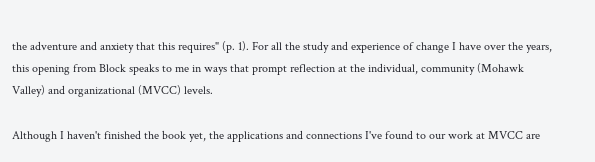the adventure and anxiety that this requires" (p. 1). For all the study and experience of change I have over the years, this opening from Block speaks to me in ways that prompt reflection at the individual, community (Mohawk Valley) and organizational (MVCC) levels.

Although I haven't finished the book yet, the applications and connections I've found to our work at MVCC are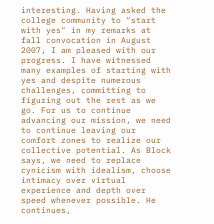interesting. Having asked the college community to "start with yes" in my remarks at fall convocation in August 2007, I am pleased with our progress. I have witnessed many examples of starting with yes and despite numerous challenges, committing to figuring out the rest as we go. For us to continue advancing our mission, we need to continue leaving our comfort zones to realize our collective potential. As Block says, we need to replace cynicism with idealism, choose intimacy over virtual experience and depth over speed whenever possible. He continues,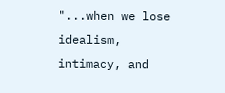"...when we lose idealism, intimacy, and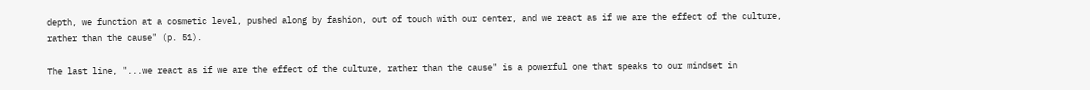depth, we function at a cosmetic level, pushed along by fashion, out of touch with our center, and we react as if we are the effect of the culture, rather than the cause" (p. 51).

The last line, "...we react as if we are the effect of the culture, rather than the cause" is a powerful one that speaks to our mindset in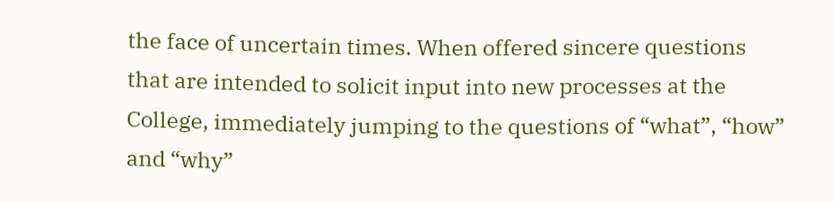the face of uncertain times. When offered sincere questions that are intended to solicit input into new processes at the College, immediately jumping to the questions of “what”, “how” and “why”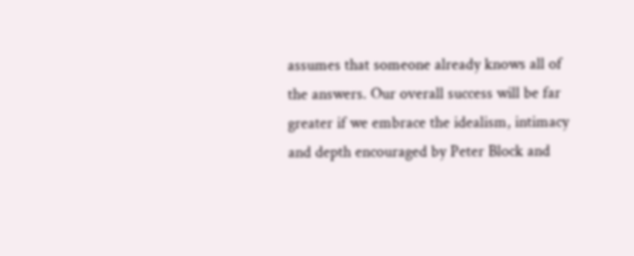assumes that someone already knows all of the answers. Our overall success will be far greater if we embrace the idealism, intimacy and depth encouraged by Peter Block and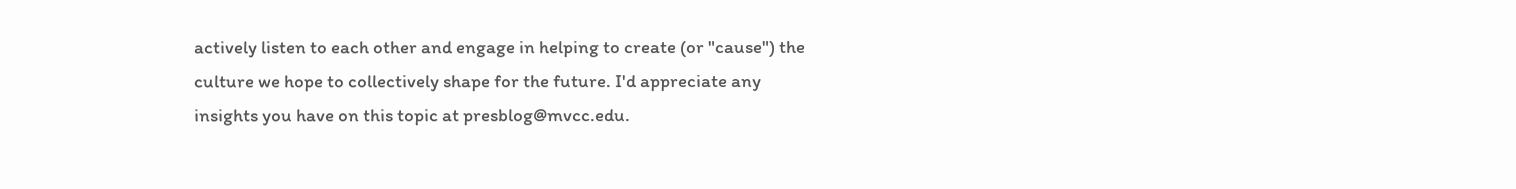actively listen to each other and engage in helping to create (or "cause") the culture we hope to collectively shape for the future. I'd appreciate any insights you have on this topic at presblog@mvcc.edu.